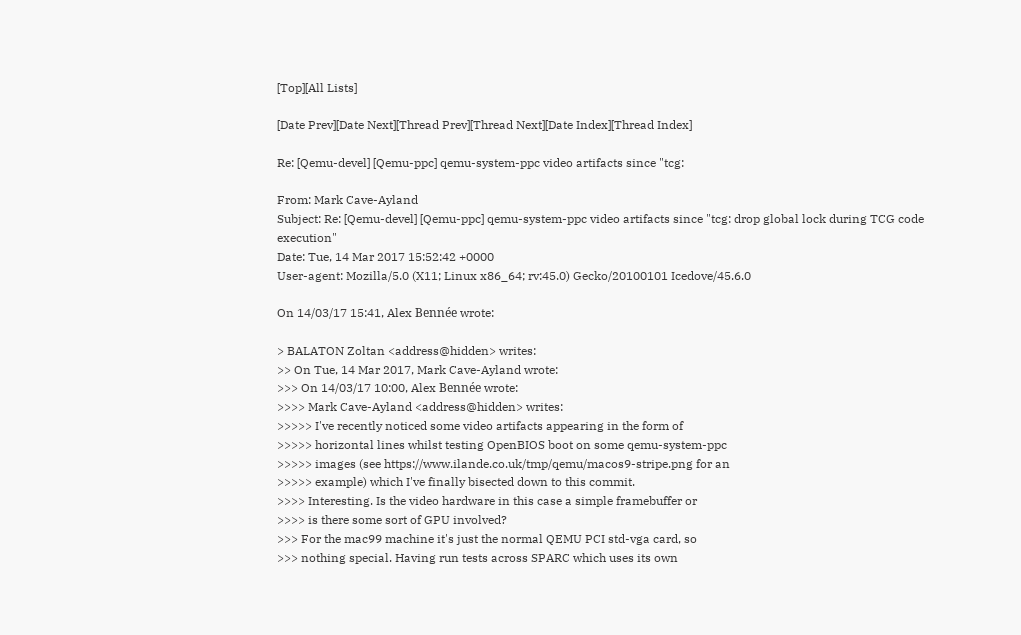[Top][All Lists]

[Date Prev][Date Next][Thread Prev][Thread Next][Date Index][Thread Index]

Re: [Qemu-devel] [Qemu-ppc] qemu-system-ppc video artifacts since "tcg:

From: Mark Cave-Ayland
Subject: Re: [Qemu-devel] [Qemu-ppc] qemu-system-ppc video artifacts since "tcg: drop global lock during TCG code execution"
Date: Tue, 14 Mar 2017 15:52:42 +0000
User-agent: Mozilla/5.0 (X11; Linux x86_64; rv:45.0) Gecko/20100101 Icedove/45.6.0

On 14/03/17 15:41, Alex Bennée wrote:

> BALATON Zoltan <address@hidden> writes:
>> On Tue, 14 Mar 2017, Mark Cave-Ayland wrote:
>>> On 14/03/17 10:00, Alex Bennée wrote:
>>>> Mark Cave-Ayland <address@hidden> writes:
>>>>> I've recently noticed some video artifacts appearing in the form of
>>>>> horizontal lines whilst testing OpenBIOS boot on some qemu-system-ppc
>>>>> images (see https://www.ilande.co.uk/tmp/qemu/macos9-stripe.png for an
>>>>> example) which I've finally bisected down to this commit.
>>>> Interesting. Is the video hardware in this case a simple framebuffer or
>>>> is there some sort of GPU involved?
>>> For the mac99 machine it's just the normal QEMU PCI std-vga card, so
>>> nothing special. Having run tests across SPARC which uses its own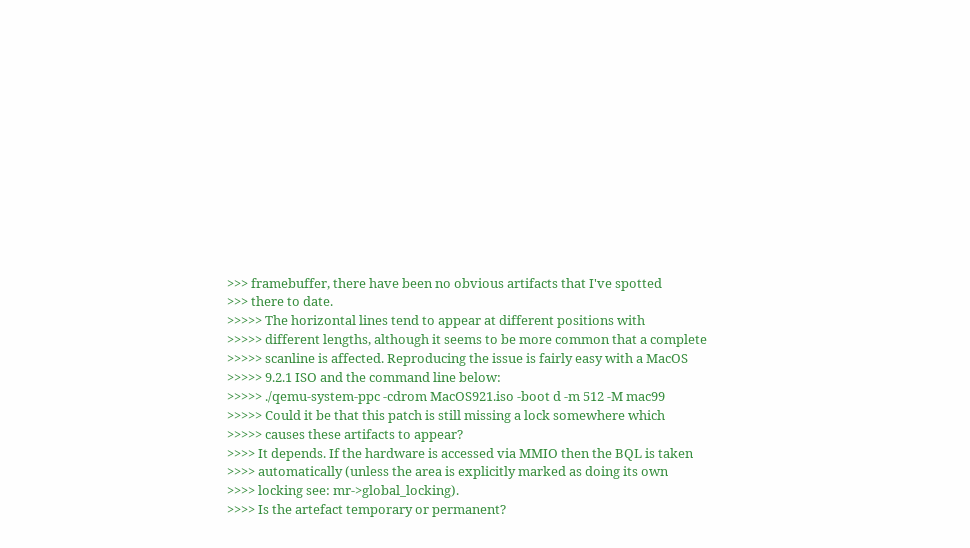>>> framebuffer, there have been no obvious artifacts that I've spotted
>>> there to date.
>>>>> The horizontal lines tend to appear at different positions with
>>>>> different lengths, although it seems to be more common that a complete
>>>>> scanline is affected. Reproducing the issue is fairly easy with a MacOS
>>>>> 9.2.1 ISO and the command line below:
>>>>> ./qemu-system-ppc -cdrom MacOS921.iso -boot d -m 512 -M mac99
>>>>> Could it be that this patch is still missing a lock somewhere which
>>>>> causes these artifacts to appear?
>>>> It depends. If the hardware is accessed via MMIO then the BQL is taken
>>>> automatically (unless the area is explicitly marked as doing its own
>>>> locking see: mr->global_locking).
>>>> Is the artefact temporary or permanent?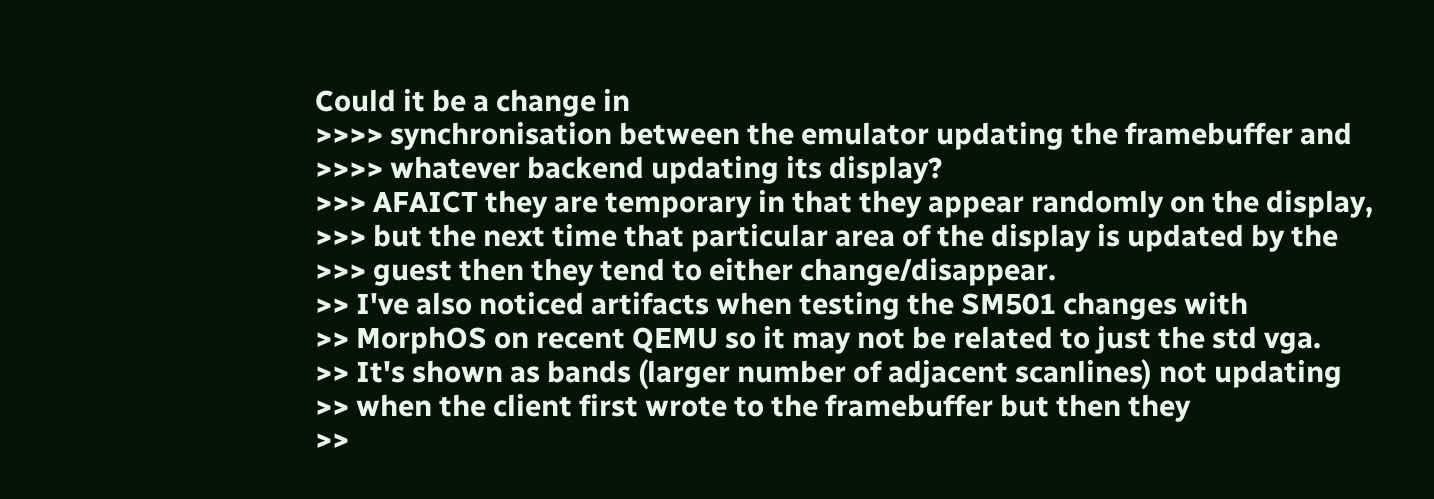Could it be a change in
>>>> synchronisation between the emulator updating the framebuffer and
>>>> whatever backend updating its display?
>>> AFAICT they are temporary in that they appear randomly on the display,
>>> but the next time that particular area of the display is updated by the
>>> guest then they tend to either change/disappear.
>> I've also noticed artifacts when testing the SM501 changes with
>> MorphOS on recent QEMU so it may not be related to just the std vga.
>> It's shown as bands (larger number of adjacent scanlines) not updating
>> when the client first wrote to the framebuffer but then they
>>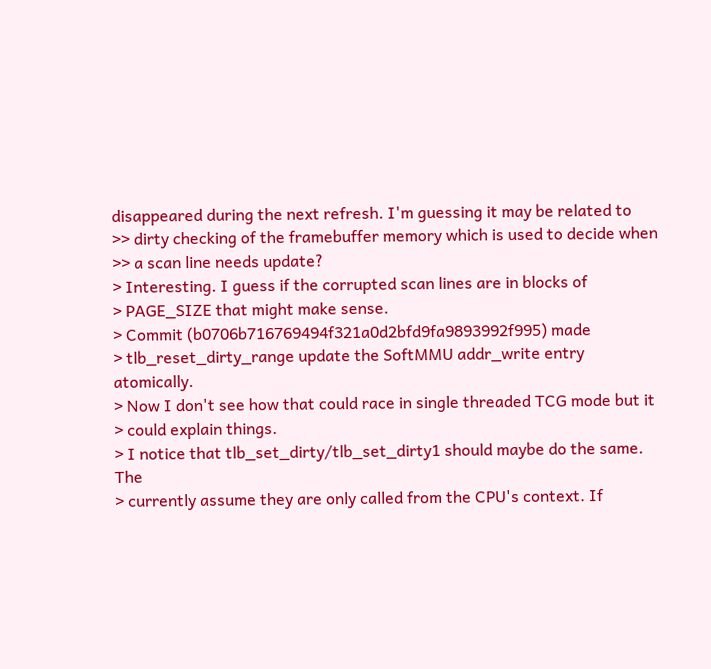disappeared during the next refresh. I'm guessing it may be related to
>> dirty checking of the framebuffer memory which is used to decide when
>> a scan line needs update?
> Interesting. I guess if the corrupted scan lines are in blocks of
> PAGE_SIZE that might make sense.
> Commit (b0706b716769494f321a0d2bfd9fa9893992f995) made
> tlb_reset_dirty_range update the SoftMMU addr_write entry atomically.
> Now I don't see how that could race in single threaded TCG mode but it
> could explain things.
> I notice that tlb_set_dirty/tlb_set_dirty1 should maybe do the same. The
> currently assume they are only called from the CPU's context. If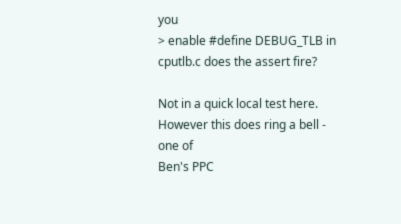you
> enable #define DEBUG_TLB in cputlb.c does the assert fire?

Not in a quick local test here. However this does ring a bell - one of
Ben's PPC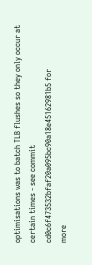optimisations was to batch TLB flushes so they only occur at
certain times - see commit cd0c6f473532bfaf20a095bc90a18e45162981b5 for
more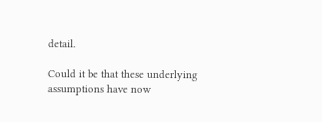detail.

Could it be that these underlying assumptions have now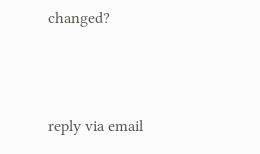changed?



reply via email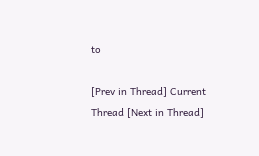to

[Prev in Thread] Current Thread [Next in Thread]